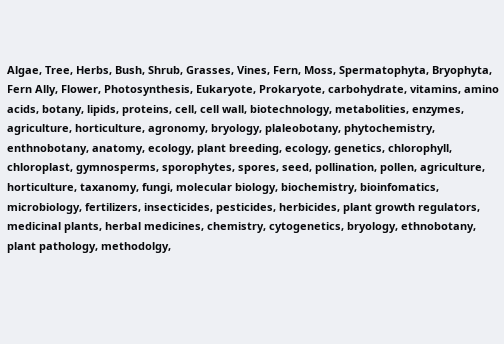Algae, Tree, Herbs, Bush, Shrub, Grasses, Vines, Fern, Moss, Spermatophyta, Bryophyta, Fern Ally, Flower, Photosynthesis, Eukaryote, Prokaryote, carbohydrate, vitamins, amino acids, botany, lipids, proteins, cell, cell wall, biotechnology, metabolities, enzymes, agriculture, horticulture, agronomy, bryology, plaleobotany, phytochemistry, enthnobotany, anatomy, ecology, plant breeding, ecology, genetics, chlorophyll, chloroplast, gymnosperms, sporophytes, spores, seed, pollination, pollen, agriculture, horticulture, taxanomy, fungi, molecular biology, biochemistry, bioinfomatics, microbiology, fertilizers, insecticides, pesticides, herbicides, plant growth regulators, medicinal plants, herbal medicines, chemistry, cytogenetics, bryology, ethnobotany, plant pathology, methodolgy,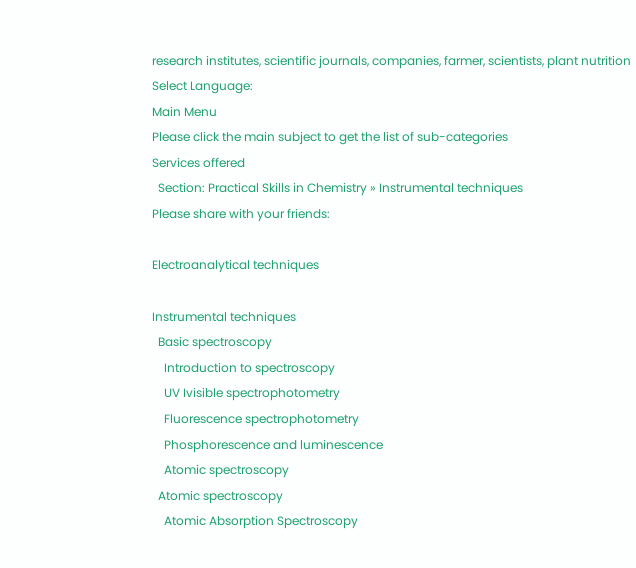research institutes, scientific journals, companies, farmer, scientists, plant nutrition
Select Language:
Main Menu
Please click the main subject to get the list of sub-categories
Services offered
  Section: Practical Skills in Chemistry » Instrumental techniques
Please share with your friends:

Electroanalytical techniques

Instrumental techniques
  Basic spectroscopy
    Introduction to spectroscopy
    UV Ivisible spectrophotometry
    Fluorescence spectrophotometry
    Phosphorescence and luminescence
    Atomic spectroscopy
  Atomic spectroscopy
    Atomic Absorption Spectroscopy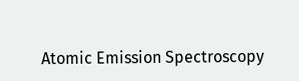Atomic Emission Spectroscopy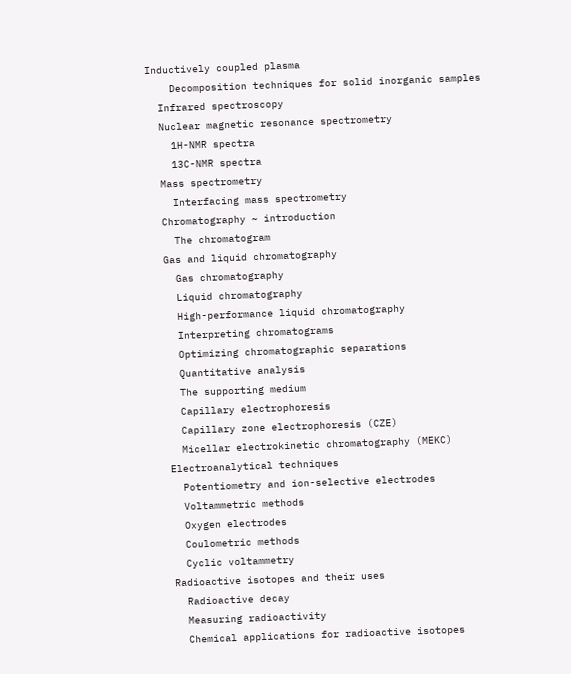Inductively coupled plasma
    Decomposition techniques for solid inorganic samples
  Infrared spectroscopy
  Nuclear magnetic resonance spectrometry
    1H-NMR spectra
    13C-NMR spectra
  Mass spectrometry
    Interfacing mass spectrometry
  Chromatography ~ introduction
    The chromatogram
  Gas and liquid chromatography
    Gas chromatography
    Liquid chromatography
    High-performance liquid chromatography
    Interpreting chromatograms
    Optimizing chromatographic separations
    Quantitative analysis
    The supporting medium
    Capillary electrophoresis
    Capillary zone electrophoresis (CZE)
    Micellar electrokinetic chromatography (MEKC)
  Electroanalytical techniques
    Potentiometry and ion-selective electrodes
    Voltammetric methods
    Oxygen electrodes
    Coulometric methods
    Cyclic voltammetry
  Radioactive isotopes and their uses
    Radioactive decay
    Measuring radioactivity
    Chemical applications for radioactive isotopes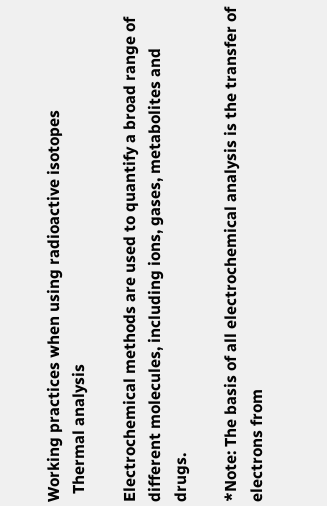Working practices when using radioactive isotopes
  Thermal analysis

Electrochemical methods are used to quantify a broad range of different molecules, including ions, gases, metabolites and drugs.

*Note: The basis of all electrochemical analysis is the transfer of electrons from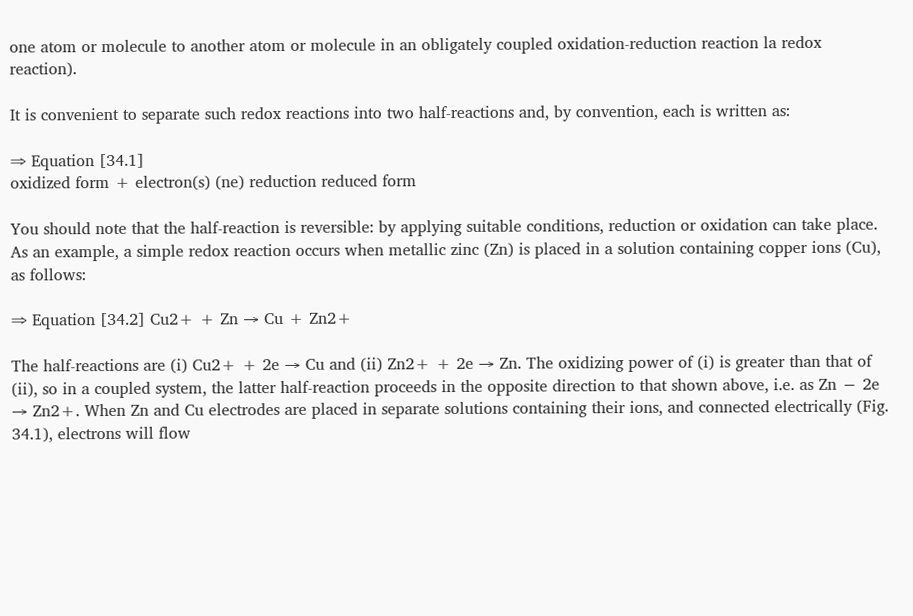one atom or molecule to another atom or molecule in an obligately coupled oxidation-reduction reaction la redox reaction).

It is convenient to separate such redox reactions into two half-reactions and, by convention, each is written as:

⇒ Equation [34.1]
oxidized form + electron(s) (ne) reduction reduced form

You should note that the half-reaction is reversible: by applying suitable conditions, reduction or oxidation can take place. As an example, a simple redox reaction occurs when metallic zinc (Zn) is placed in a solution containing copper ions (Cu), as follows:

⇒ Equation [34.2] Cu2+ + Zn → Cu + Zn2+

The half-reactions are (i) Cu2+ + 2e → Cu and (ii) Zn2+ + 2e → Zn. The oxidizing power of (i) is greater than that of (ii), so in a coupled system, the latter half-reaction proceeds in the opposite direction to that shown above, i.e. as Zn − 2e → Zn2+. When Zn and Cu electrodes are placed in separate solutions containing their ions, and connected electrically (Fig. 34.1), electrons will flow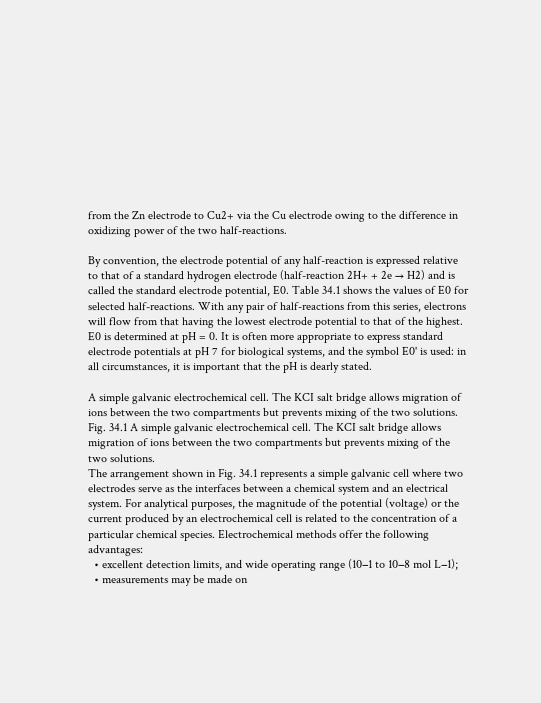from the Zn electrode to Cu2+ via the Cu electrode owing to the difference in oxidizing power of the two half-reactions.

By convention, the electrode potential of any half-reaction is expressed relative to that of a standard hydrogen electrode (half-reaction 2H+ + 2e → H2) and is called the standard electrode potential, E0. Table 34.1 shows the values of E0 for selected half-reactions. With any pair of half-reactions from this series, electrons will flow from that having the lowest electrode potential to that of the highest. E0 is determined at pH = 0. It is often more appropriate to express standard electrode potentials at pH 7 for biological systems, and the symbol E0' is used: in all circumstances, it is important that the pH is dearly stated.

A simple galvanic electrochemical cell. The KCI salt bridge allows migration of ions between the two compartments but prevents mixing of the two solutions.
Fig. 34.1 A simple galvanic electrochemical cell. The KCI salt bridge allows migration of ions between the two compartments but prevents mixing of the two solutions.
The arrangement shown in Fig. 34.1 represents a simple galvanic cell where two electrodes serve as the interfaces between a chemical system and an electrical system. For analytical purposes, the magnitude of the potential (voltage) or the current produced by an electrochemical cell is related to the concentration of a particular chemical species. Electrochemical methods offer the following advantages:
  • excellent detection limits, and wide operating range (10−1 to 10−8 mol L−1);
  • measurements may be made on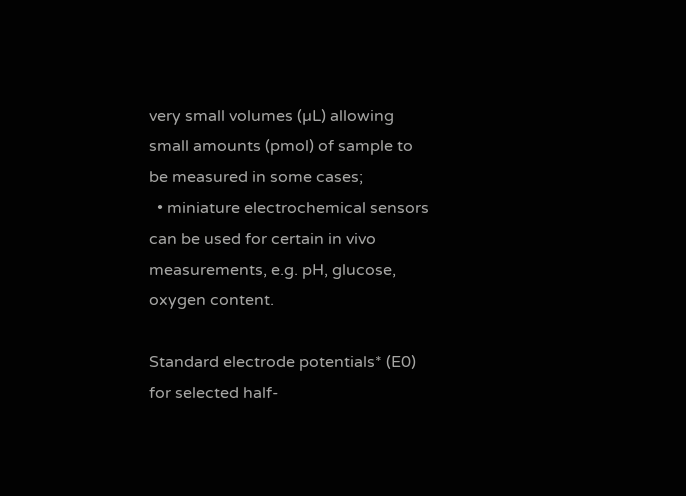very small volumes (µL) allowing small amounts (pmol) of sample to be measured in some cases;
  • miniature electrochemical sensors can be used for certain in vivo measurements, e.g. pH, glucose, oxygen content.

Standard electrode potentials* (E0) for selected half-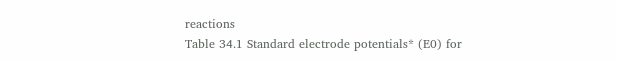reactions
Table 34.1 Standard electrode potentials* (E0) for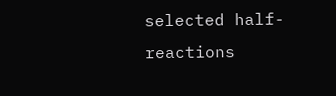selected half-reactions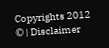Copyrights 2012 © | Disclaimer